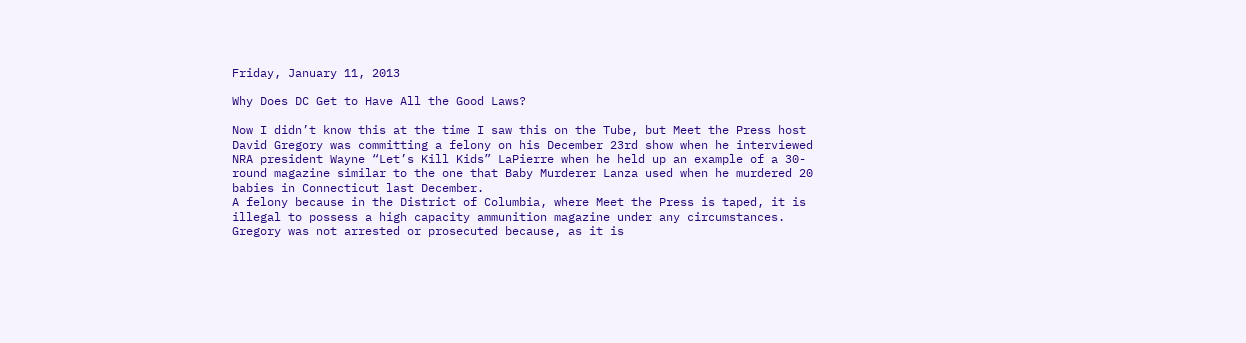Friday, January 11, 2013

Why Does DC Get to Have All the Good Laws?

Now I didn’t know this at the time I saw this on the Tube, but Meet the Press host David Gregory was committing a felony on his December 23rd show when he interviewed NRA president Wayne “Let’s Kill Kids” LaPierre when he held up an example of a 30-round magazine similar to the one that Baby Murderer Lanza used when he murdered 20 babies in Connecticut last December.
A felony because in the District of Columbia, where Meet the Press is taped, it is illegal to possess a high capacity ammunition magazine under any circumstances.
Gregory was not arrested or prosecuted because, as it is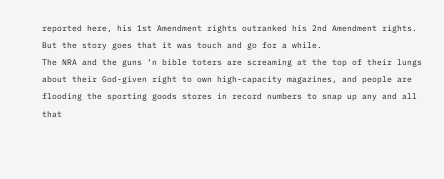reported here, his 1st Amendment rights outranked his 2nd Amendment rights.
But the story goes that it was touch and go for a while.
The NRA and the guns ‘n bible toters are screaming at the top of their lungs about their God-given right to own high-capacity magazines, and people are flooding the sporting goods stores in record numbers to snap up any and all that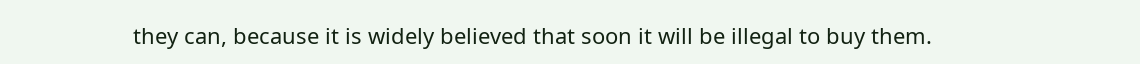they can, because it is widely believed that soon it will be illegal to buy them.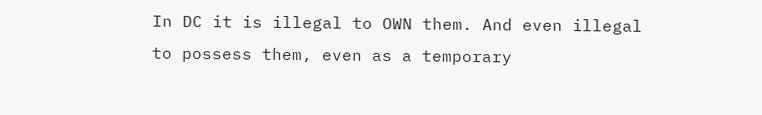In DC it is illegal to OWN them. And even illegal to possess them, even as a temporary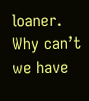loaner.
Why can’t we have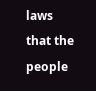laws that the people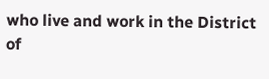who live and work in the District of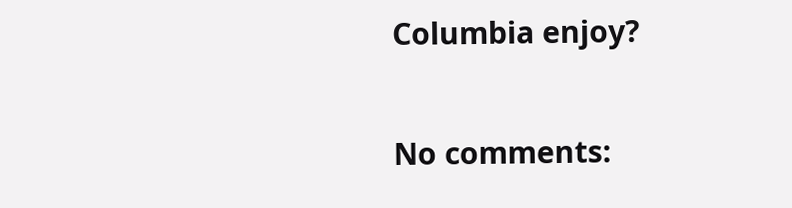Columbia enjoy?

No comments: